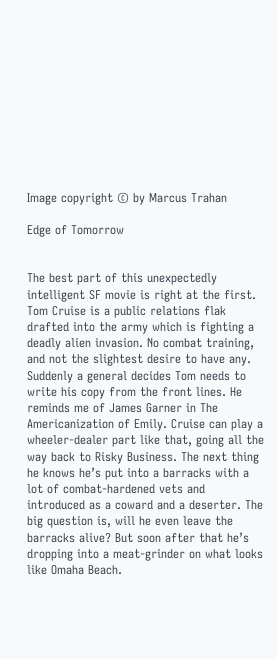Image copyright © by Marcus Trahan

Edge of Tomorrow


The best part of this unexpectedly intelligent SF movie is right at the first. Tom Cruise is a public relations flak drafted into the army which is fighting a deadly alien invasion. No combat training, and not the slightest desire to have any. Suddenly a general decides Tom needs to write his copy from the front lines. He reminds me of James Garner in The Americanization of Emily. Cruise can play a wheeler-dealer part like that, going all the way back to Risky Business. The next thing he knows he’s put into a barracks with a lot of combat-hardened vets and introduced as a coward and a deserter. The big question is, will he even leave the barracks alive? But soon after that he’s dropping into a meat-grinder on what looks like Omaha Beach.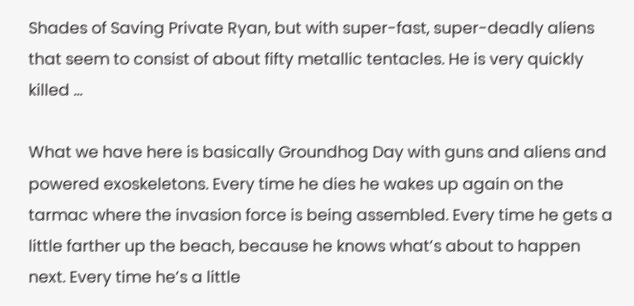Shades of Saving Private Ryan, but with super-fast, super-deadly aliens that seem to consist of about fifty metallic tentacles. He is very quickly killed …

What we have here is basically Groundhog Day with guns and aliens and powered exoskeletons. Every time he dies he wakes up again on the tarmac where the invasion force is being assembled. Every time he gets a little farther up the beach, because he knows what’s about to happen next. Every time he’s a little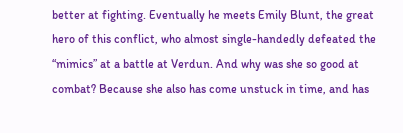better at fighting. Eventually he meets Emily Blunt, the great hero of this conflict, who almost single-handedly defeated the “mimics” at a battle at Verdun. And why was she so good at combat? Because she also has come unstuck in time, and has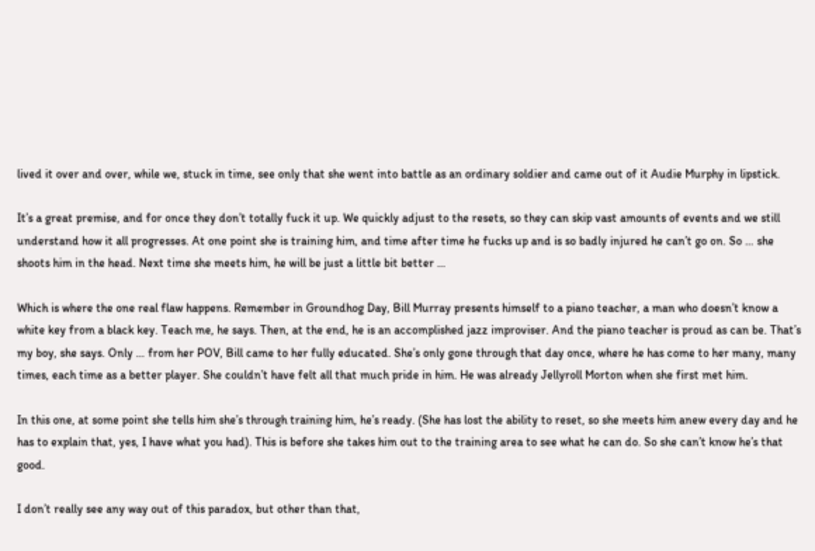lived it over and over, while we, stuck in time, see only that she went into battle as an ordinary soldier and came out of it Audie Murphy in lipstick.

It’s a great premise, and for once they don’t totally fuck it up. We quickly adjust to the resets, so they can skip vast amounts of events and we still understand how it all progresses. At one point she is training him, and time after time he fucks up and is so badly injured he can’t go on. So … she shoots him in the head. Next time she meets him, he will be just a little bit better …

Which is where the one real flaw happens. Remember in Groundhog Day, Bill Murray presents himself to a piano teacher, a man who doesn’t know a white key from a black key. Teach me, he says. Then, at the end, he is an accomplished jazz improviser. And the piano teacher is proud as can be. That’s my boy, she says. Only … from her POV, Bill came to her fully educated. She’s only gone through that day once, where he has come to her many, many times, each time as a better player. She couldn’t have felt all that much pride in him. He was already Jellyroll Morton when she first met him.

In this one, at some point she tells him she’s through training him, he’s ready. (She has lost the ability to reset, so she meets him anew every day and he has to explain that, yes, I have what you had). This is before she takes him out to the training area to see what he can do. So she can’t know he’s that good.

I don’t really see any way out of this paradox, but other than that,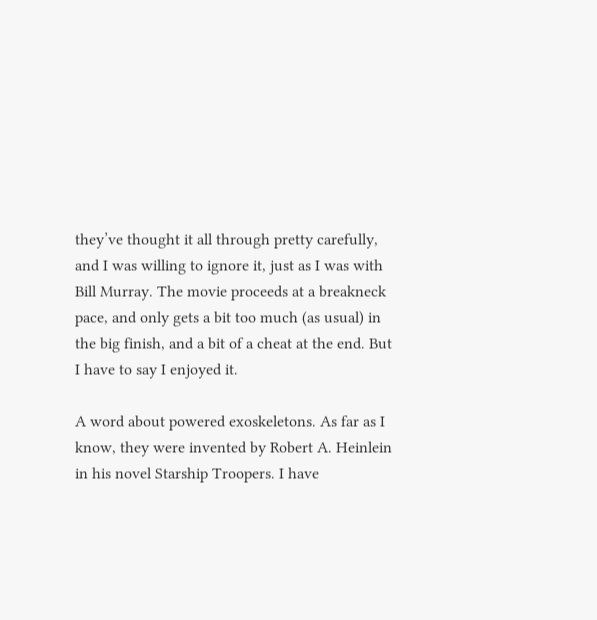they’ve thought it all through pretty carefully, and I was willing to ignore it, just as I was with Bill Murray. The movie proceeds at a breakneck pace, and only gets a bit too much (as usual) in the big finish, and a bit of a cheat at the end. But I have to say I enjoyed it.

A word about powered exoskeletons. As far as I know, they were invented by Robert A. Heinlein in his novel Starship Troopers. I have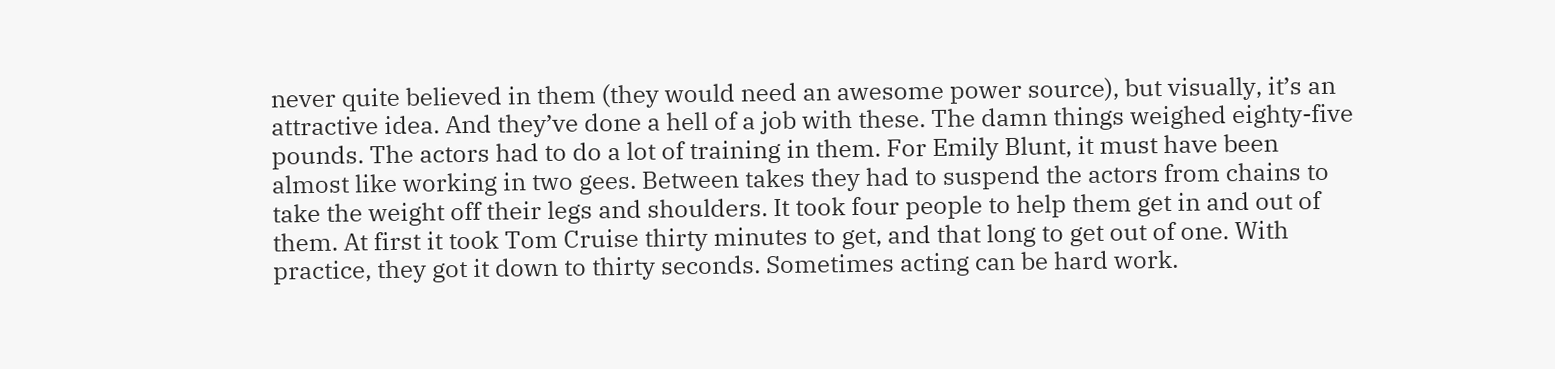never quite believed in them (they would need an awesome power source), but visually, it’s an attractive idea. And they’ve done a hell of a job with these. The damn things weighed eighty-five pounds. The actors had to do a lot of training in them. For Emily Blunt, it must have been almost like working in two gees. Between takes they had to suspend the actors from chains to take the weight off their legs and shoulders. It took four people to help them get in and out of them. At first it took Tom Cruise thirty minutes to get, and that long to get out of one. With practice, they got it down to thirty seconds. Sometimes acting can be hard work.